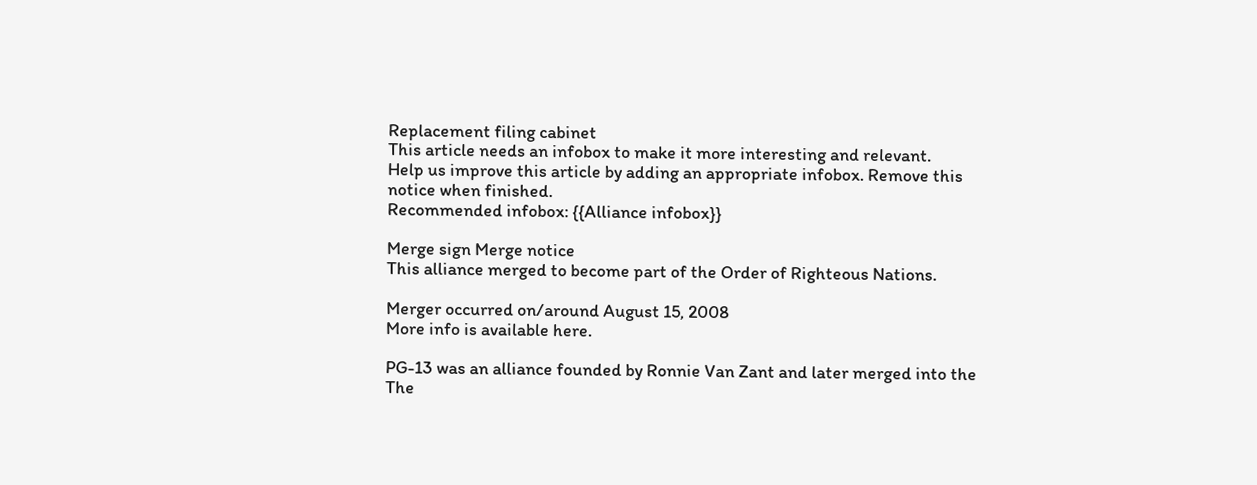Replacement filing cabinet
This article needs an infobox to make it more interesting and relevant.
Help us improve this article by adding an appropriate infobox. Remove this notice when finished.
Recommended infobox: {{Alliance infobox}}

Merge sign Merge notice
This alliance merged to become part of the Order of Righteous Nations.

Merger occurred on/around August 15, 2008
More info is available here.

PG-13 was an alliance founded by Ronnie Van Zant and later merged into the The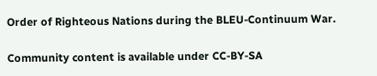Order of Righteous Nations during the BLEU-Continuum War.

Community content is available under CC-BY-SA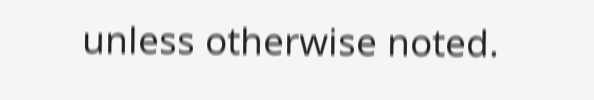unless otherwise noted.